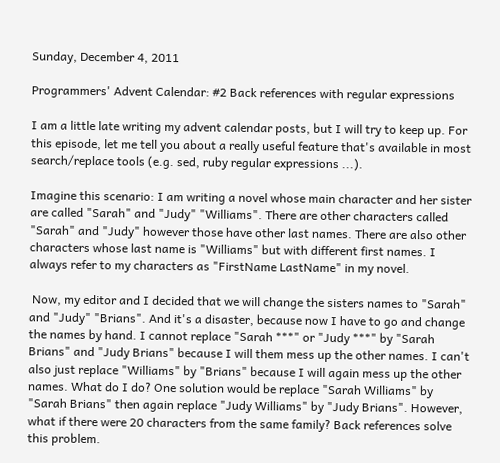Sunday, December 4, 2011

Programmers' Advent Calendar: #2 Back references with regular expressions

I am a little late writing my advent calendar posts, but I will try to keep up. For this episode, let me tell you about a really useful feature that's available in most search/replace tools (e.g. sed, ruby regular expressions ...).

Imagine this scenario: I am writing a novel whose main character and her sister are called "Sarah" and "Judy" "Williams". There are other characters called "Sarah" and "Judy" however those have other last names. There are also other characters whose last name is "Williams" but with different first names. I always refer to my characters as "FirstName LastName" in my novel.

 Now, my editor and I decided that we will change the sisters names to "Sarah" and "Judy" "Brians". And it's a disaster, because now I have to go and change the names by hand. I cannot replace "Sarah ***" or "Judy ***" by "Sarah Brians" and "Judy Brians" because I will them mess up the other names. I can't also just replace "Williams" by "Brians" because I will again mess up the other names. What do I do? One solution would be replace "Sarah Williams" by "Sarah Brians" then again replace "Judy Williams" by "Judy Brians". However, what if there were 20 characters from the same family? Back references solve this problem.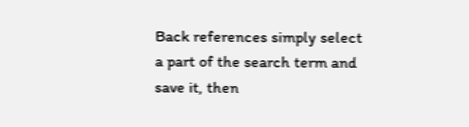Back references simply select a part of the search term and save it, then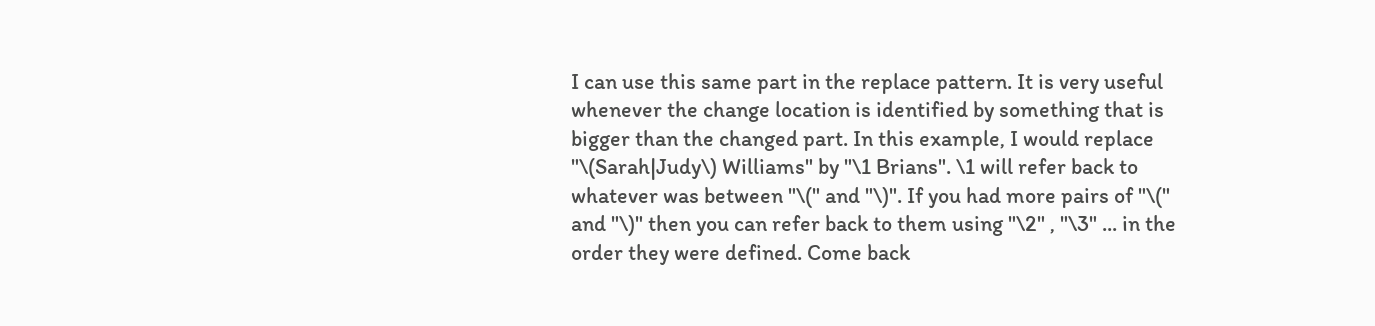I can use this same part in the replace pattern. It is very useful whenever the change location is identified by something that is bigger than the changed part. In this example, I would replace "\(Sarah|Judy\) Williams" by "\1 Brians". \1 will refer back to whatever was between "\(" and "\)". If you had more pairs of "\(" and "\)" then you can refer back to them using "\2" , "\3" ... in the order they were defined. Come back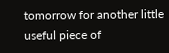tomorrow for another little useful piece of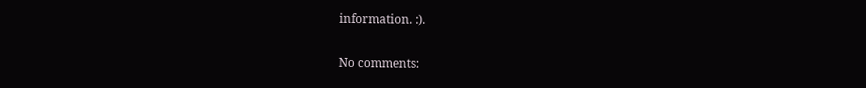information. :).

No comments: